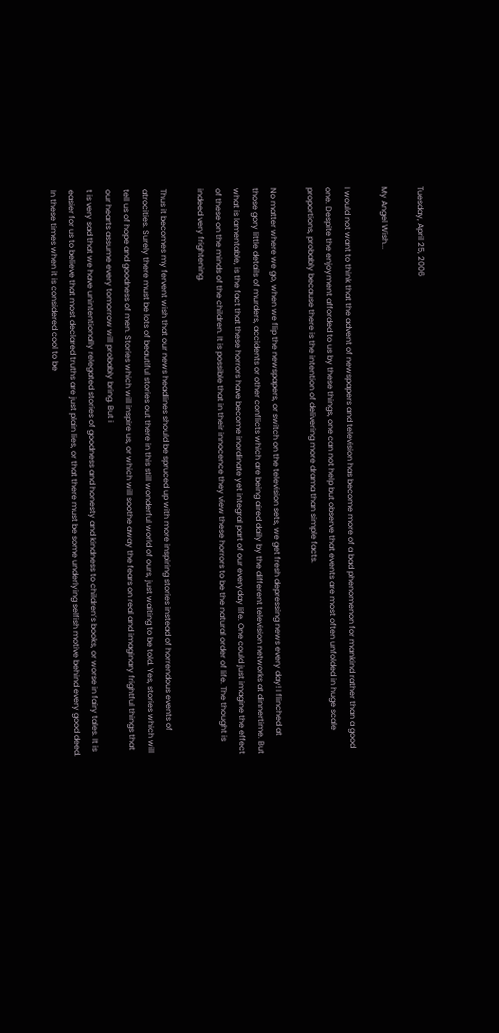Tuesday, April 25, 2006

My Angel Wish...

I would not want to think that the advent of newspapers and television has become more of a bad phenomenon for mankind rather than a good one. Despite the enjoyment afforded to us by these things, one can not help but observe that events are most often unfolded in huge scale proportions, probably because there is the intention of delivering more drama than simple facts.

No matter where we go, when we flip the newspapers, or switch on the television sets, we get fresh depressing news every day! I flinched at those gory little details of murders, accidents or other conflicts which are being aired daily by the different television networks at dinnertime. But what is lamentable, is the fact that these horrors have become inordinate yet integral part of our everyday life. One could just imagine the effect of these on the minds of the children. It is possible that in their innocence they view these horrors to be the natural order of life. The thought is indeed very frightening.

Thus it becomes my fervent wish that our news headlines should be spruced up with more inspiring stories instead of horrendous events of atrocities. Surely there must be lots of beautiful stories out there in this still wonderful world of ours, just waiting to be told. Yes, stories which will tell us of hope and goodness of men. Stories which will inspire us, or which will soothe away the fears on real and imaginary frightful things that our hearts assume every tomorrow will probably bring. But i
t is very sad that we have unintentionally relegated stories of goodness and honesty and kindness to children’s books, or worse in fairy tales. It is easier for us to believe that most declared truths are just plain lies, or that there must be some underlying selfish motive behind every good deed. In these times when it is considered cool to be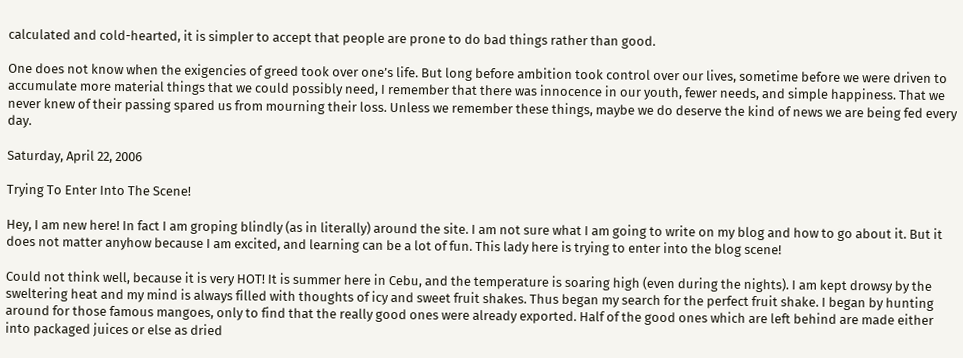calculated and cold-hearted, it is simpler to accept that people are prone to do bad things rather than good.

One does not know when the exigencies of greed took over one’s life. But long before ambition took control over our lives, sometime before we were driven to accumulate more material things that we could possibly need, I remember that there was innocence in our youth, fewer needs, and simple happiness. That we never knew of their passing spared us from mourning their loss. Unless we remember these things, maybe we do deserve the kind of news we are being fed every day.

Saturday, April 22, 2006

Trying To Enter Into The Scene!

Hey, I am new here! In fact I am groping blindly (as in literally) around the site. I am not sure what I am going to write on my blog and how to go about it. But it does not matter anyhow because I am excited, and learning can be a lot of fun. This lady here is trying to enter into the blog scene!

Could not think well, because it is very HOT! It is summer here in Cebu, and the temperature is soaring high (even during the nights). I am kept drowsy by the sweltering heat and my mind is always filled with thoughts of icy and sweet fruit shakes. Thus began my search for the perfect fruit shake. I began by hunting around for those famous mangoes, only to find that the really good ones were already exported. Half of the good ones which are left behind are made either into packaged juices or else as dried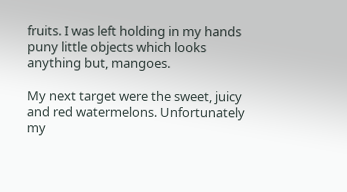fruits. I was left holding in my hands puny little objects which looks anything but, mangoes.

My next target were the sweet, juicy and red watermelons. Unfortunately my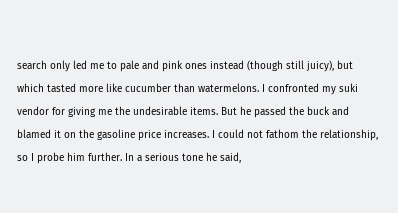search only led me to pale and pink ones instead (though still juicy), but which tasted more like cucumber than watermelons. I confronted my suki vendor for giving me the undesirable items. But he passed the buck and blamed it on the gasoline price increases. I could not fathom the relationship, so I probe him further. In a serious tone he said,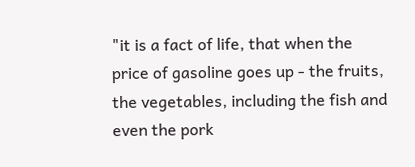"it is a fact of life, that when the price of gasoline goes up - the fruits, the vegetables, including the fish and even the pork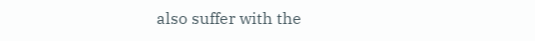also suffer with the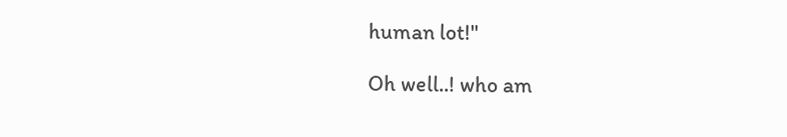human lot!"

Oh well..! who am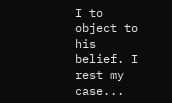I to object to his belief. I rest my case...